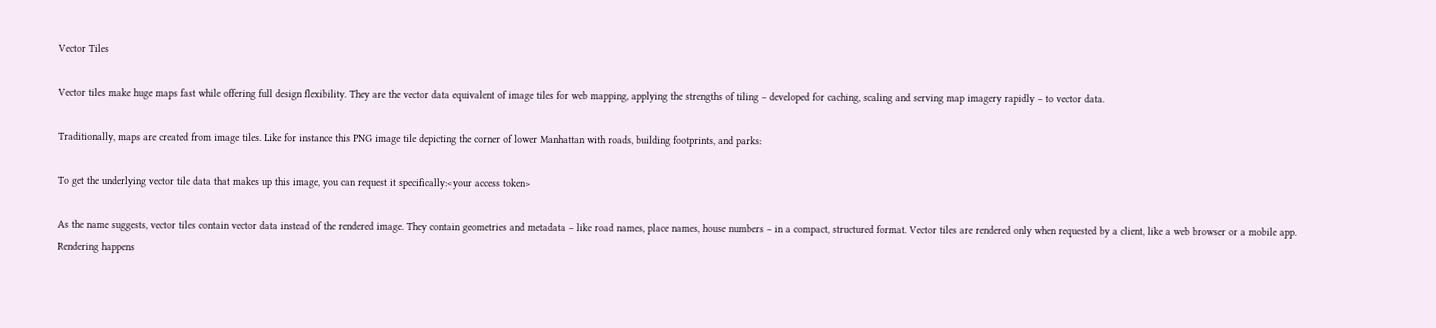Vector Tiles

Vector tiles make huge maps fast while offering full design flexibility. They are the vector data equivalent of image tiles for web mapping, applying the strengths of tiling – developed for caching, scaling and serving map imagery rapidly – to vector data.

Traditionally, maps are created from image tiles. Like for instance this PNG image tile depicting the corner of lower Manhattan with roads, building footprints, and parks:

To get the underlying vector tile data that makes up this image, you can request it specifically:<your access token>

As the name suggests, vector tiles contain vector data instead of the rendered image. They contain geometries and metadata – like road names, place names, house numbers – in a compact, structured format. Vector tiles are rendered only when requested by a client, like a web browser or a mobile app. Rendering happens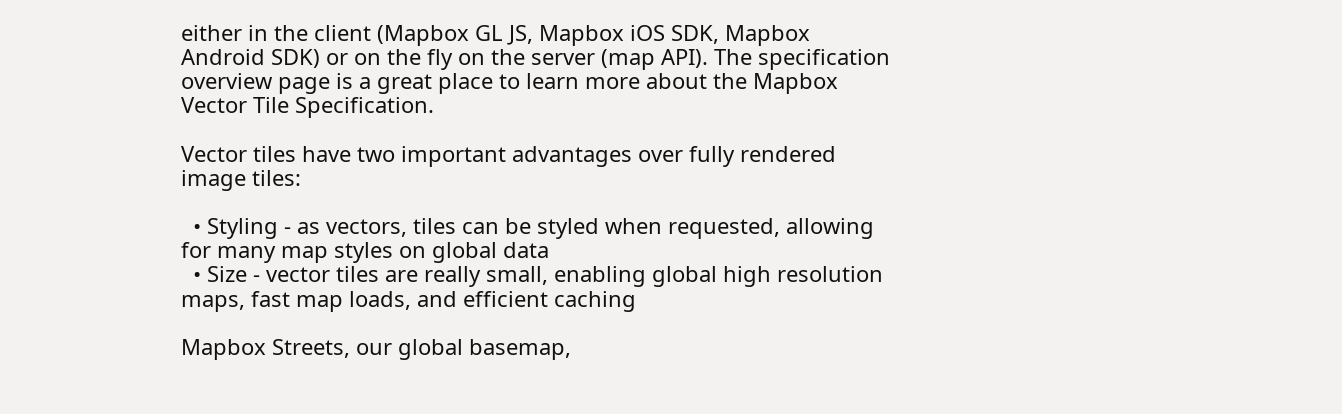either in the client (Mapbox GL JS, Mapbox iOS SDK, Mapbox Android SDK) or on the fly on the server (map API). The specification overview page is a great place to learn more about the Mapbox Vector Tile Specification.

Vector tiles have two important advantages over fully rendered image tiles:

  • Styling - as vectors, tiles can be styled when requested, allowing for many map styles on global data
  • Size - vector tiles are really small, enabling global high resolution maps, fast map loads, and efficient caching

Mapbox Streets, our global basemap,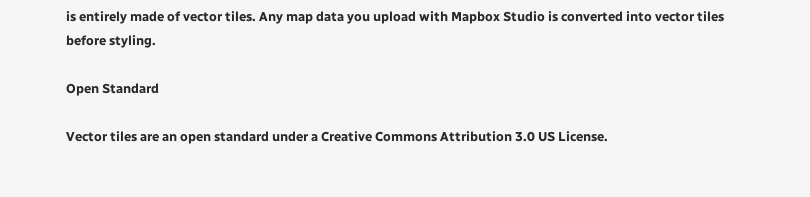is entirely made of vector tiles. Any map data you upload with Mapbox Studio is converted into vector tiles before styling.

Open Standard

Vector tiles are an open standard under a Creative Commons Attribution 3.0 US License.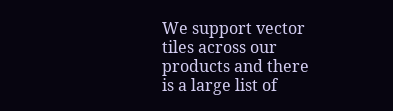We support vector tiles across our products and there is a large list of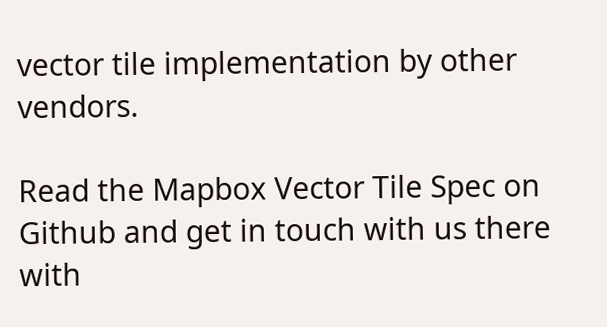vector tile implementation by other vendors.

Read the Mapbox Vector Tile Spec on Github and get in touch with us there with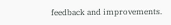feedback and improvements.